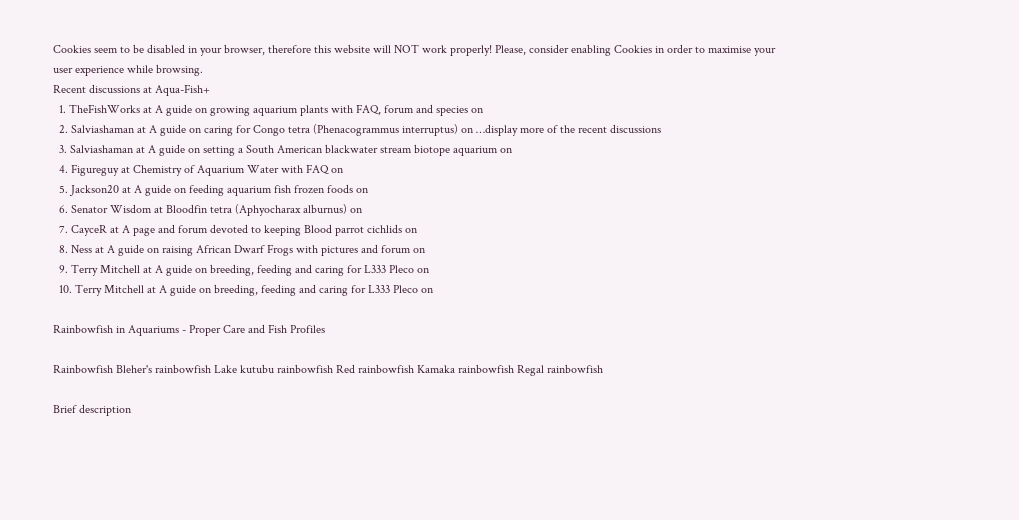Cookies seem to be disabled in your browser, therefore this website will NOT work properly! Please, consider enabling Cookies in order to maximise your user experience while browsing.
Recent discussions at Aqua-Fish+
  1. TheFishWorks at A guide on growing aquarium plants with FAQ, forum and species on
  2. Salviashaman at A guide on caring for Congo tetra (Phenacogrammus interruptus) on …display more of the recent discussions
  3. Salviashaman at A guide on setting a South American blackwater stream biotope aquarium on
  4. Figureguy at Chemistry of Aquarium Water with FAQ on
  5. Jackson20 at A guide on feeding aquarium fish frozen foods on
  6. Senator Wisdom at Bloodfin tetra (Aphyocharax alburnus) on
  7. CayceR at A page and forum devoted to keeping Blood parrot cichlids on
  8. Ness at A guide on raising African Dwarf Frogs with pictures and forum on
  9. Terry Mitchell at A guide on breeding, feeding and caring for L333 Pleco on
  10. Terry Mitchell at A guide on breeding, feeding and caring for L333 Pleco on

Rainbowfish in Aquariums - Proper Care and Fish Profiles

Rainbowfish Bleher's rainbowfish Lake kutubu rainbowfish Red rainbowfish Kamaka rainbowfish Regal rainbowfish

Brief description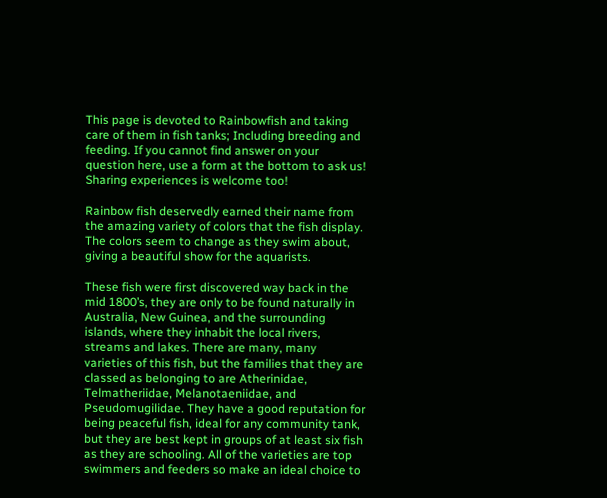This page is devoted to Rainbowfish and taking care of them in fish tanks; Including breeding and feeding. If you cannot find answer on your question here, use a form at the bottom to ask us! Sharing experiences is welcome too!

Rainbow fish deservedly earned their name from the amazing variety of colors that the fish display. The colors seem to change as they swim about, giving a beautiful show for the aquarists.

These fish were first discovered way back in the mid 1800’s, they are only to be found naturally in Australia, New Guinea, and the surrounding islands, where they inhabit the local rivers, streams and lakes. There are many, many varieties of this fish, but the families that they are classed as belonging to are Atherinidae, Telmatheriidae, Melanotaeniidae, and Pseudomugilidae. They have a good reputation for being peaceful fish, ideal for any community tank, but they are best kept in groups of at least six fish as they are schooling. All of the varieties are top swimmers and feeders so make an ideal choice to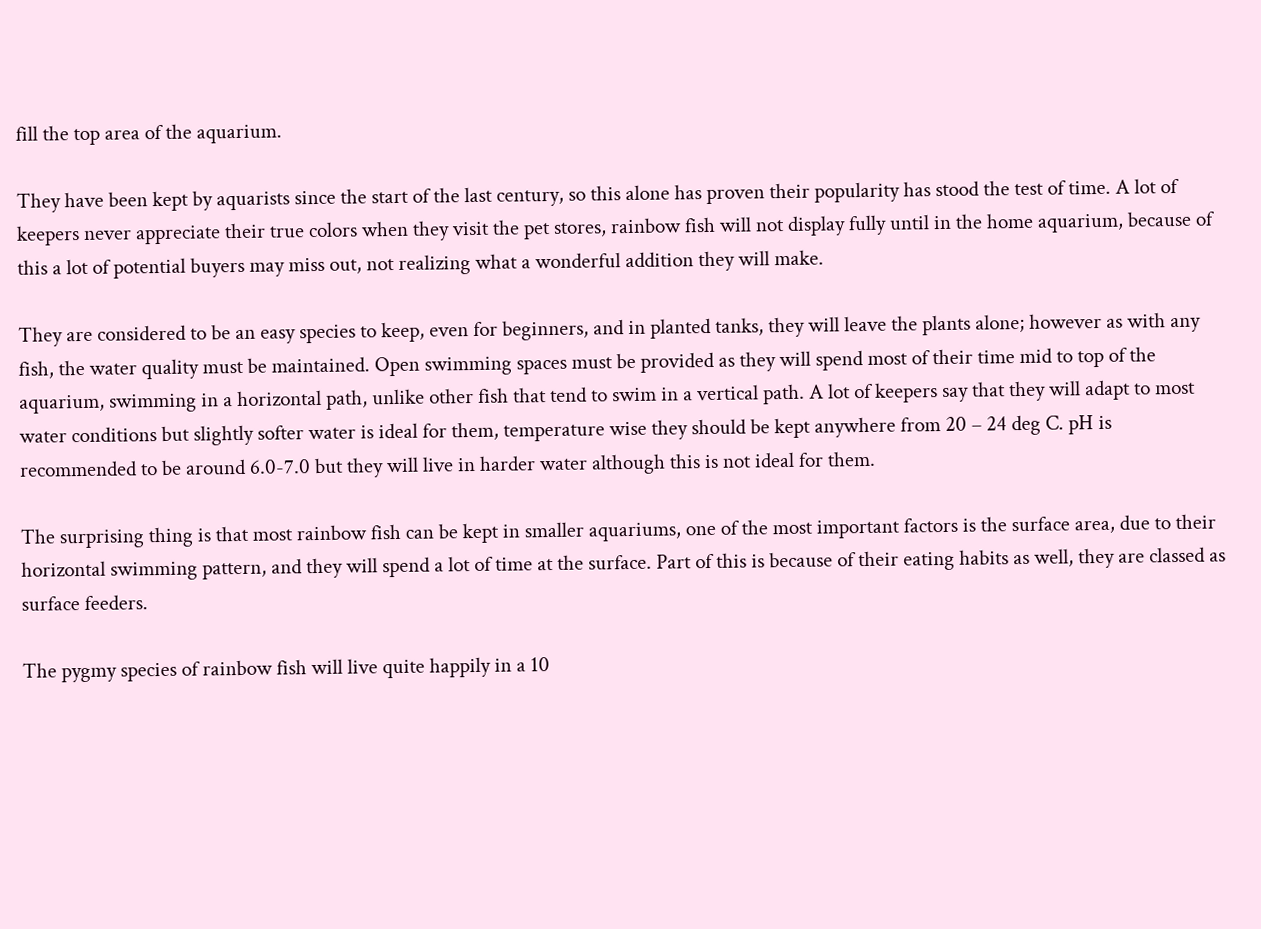fill the top area of the aquarium.

They have been kept by aquarists since the start of the last century, so this alone has proven their popularity has stood the test of time. A lot of keepers never appreciate their true colors when they visit the pet stores, rainbow fish will not display fully until in the home aquarium, because of this a lot of potential buyers may miss out, not realizing what a wonderful addition they will make.

They are considered to be an easy species to keep, even for beginners, and in planted tanks, they will leave the plants alone; however as with any fish, the water quality must be maintained. Open swimming spaces must be provided as they will spend most of their time mid to top of the aquarium, swimming in a horizontal path, unlike other fish that tend to swim in a vertical path. A lot of keepers say that they will adapt to most water conditions but slightly softer water is ideal for them, temperature wise they should be kept anywhere from 20 – 24 deg C. pH is recommended to be around 6.0-7.0 but they will live in harder water although this is not ideal for them.

The surprising thing is that most rainbow fish can be kept in smaller aquariums, one of the most important factors is the surface area, due to their horizontal swimming pattern, and they will spend a lot of time at the surface. Part of this is because of their eating habits as well, they are classed as surface feeders.

The pygmy species of rainbow fish will live quite happily in a 10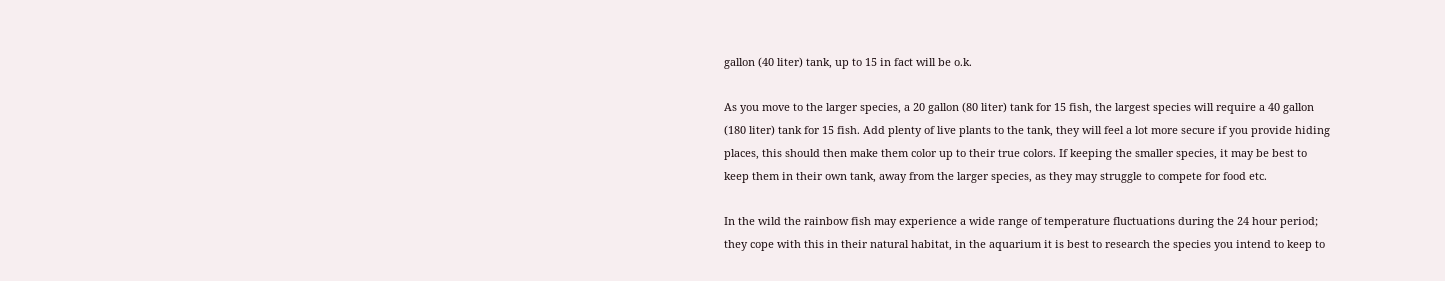gallon (40 liter) tank, up to 15 in fact will be o.k.

As you move to the larger species, a 20 gallon (80 liter) tank for 15 fish, the largest species will require a 40 gallon (180 liter) tank for 15 fish. Add plenty of live plants to the tank, they will feel a lot more secure if you provide hiding places, this should then make them color up to their true colors. If keeping the smaller species, it may be best to keep them in their own tank, away from the larger species, as they may struggle to compete for food etc.

In the wild the rainbow fish may experience a wide range of temperature fluctuations during the 24 hour period; they cope with this in their natural habitat, in the aquarium it is best to research the species you intend to keep to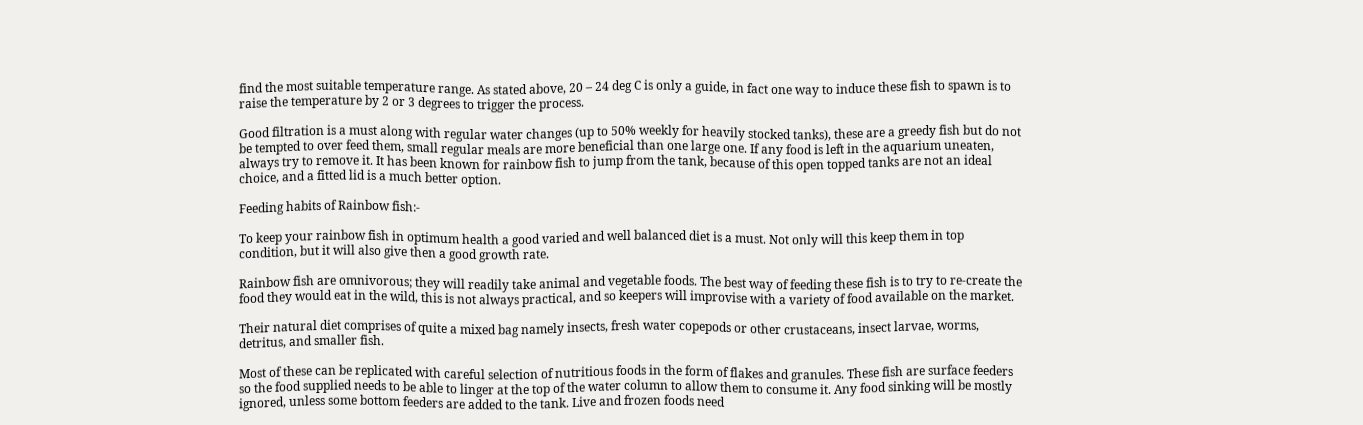find the most suitable temperature range. As stated above, 20 – 24 deg C is only a guide, in fact one way to induce these fish to spawn is to raise the temperature by 2 or 3 degrees to trigger the process.

Good filtration is a must along with regular water changes (up to 50% weekly for heavily stocked tanks), these are a greedy fish but do not be tempted to over feed them, small regular meals are more beneficial than one large one. If any food is left in the aquarium uneaten, always try to remove it. It has been known for rainbow fish to jump from the tank, because of this open topped tanks are not an ideal choice, and a fitted lid is a much better option.

Feeding habits of Rainbow fish:-

To keep your rainbow fish in optimum health a good varied and well balanced diet is a must. Not only will this keep them in top condition, but it will also give then a good growth rate.

Rainbow fish are omnivorous; they will readily take animal and vegetable foods. The best way of feeding these fish is to try to re-create the food they would eat in the wild, this is not always practical, and so keepers will improvise with a variety of food available on the market.

Their natural diet comprises of quite a mixed bag namely insects, fresh water copepods or other crustaceans, insect larvae, worms, detritus, and smaller fish.

Most of these can be replicated with careful selection of nutritious foods in the form of flakes and granules. These fish are surface feeders so the food supplied needs to be able to linger at the top of the water column to allow them to consume it. Any food sinking will be mostly ignored, unless some bottom feeders are added to the tank. Live and frozen foods need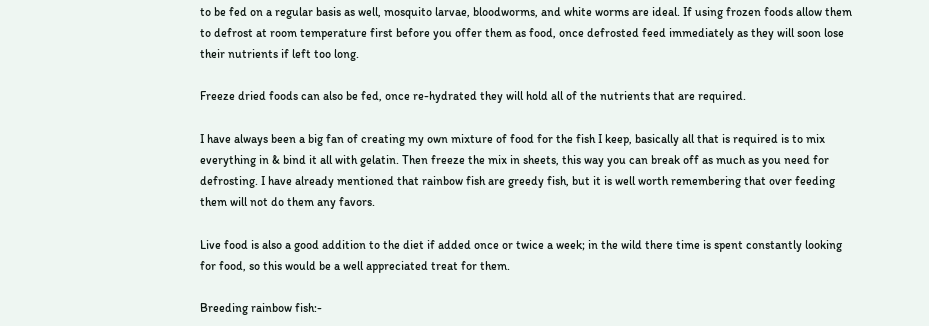to be fed on a regular basis as well, mosquito larvae, bloodworms, and white worms are ideal. If using frozen foods allow them to defrost at room temperature first before you offer them as food, once defrosted feed immediately as they will soon lose their nutrients if left too long.

Freeze dried foods can also be fed, once re-hydrated they will hold all of the nutrients that are required.

I have always been a big fan of creating my own mixture of food for the fish I keep, basically all that is required is to mix everything in & bind it all with gelatin. Then freeze the mix in sheets, this way you can break off as much as you need for defrosting. I have already mentioned that rainbow fish are greedy fish, but it is well worth remembering that over feeding them will not do them any favors.

Live food is also a good addition to the diet if added once or twice a week; in the wild there time is spent constantly looking for food, so this would be a well appreciated treat for them.

Breeding rainbow fish:-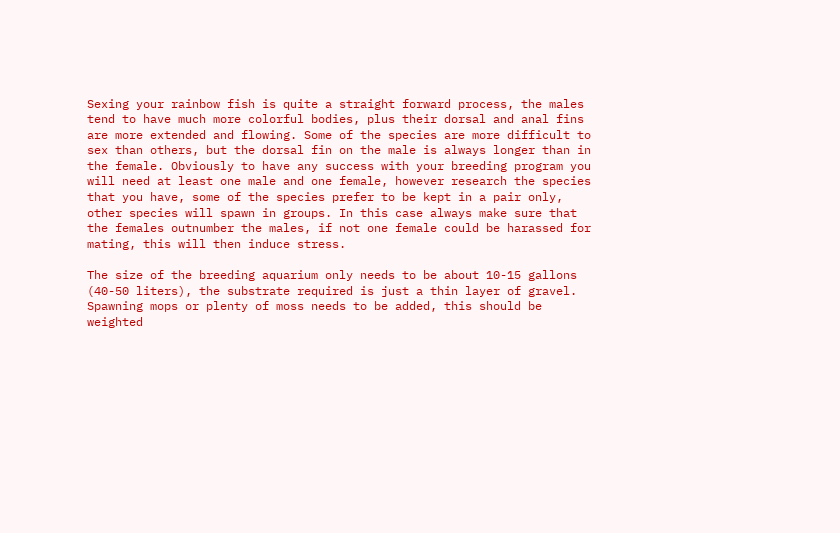Sexing your rainbow fish is quite a straight forward process, the males tend to have much more colorful bodies, plus their dorsal and anal fins are more extended and flowing. Some of the species are more difficult to sex than others, but the dorsal fin on the male is always longer than in the female. Obviously to have any success with your breeding program you will need at least one male and one female, however research the species that you have, some of the species prefer to be kept in a pair only, other species will spawn in groups. In this case always make sure that the females outnumber the males, if not one female could be harassed for mating, this will then induce stress.

The size of the breeding aquarium only needs to be about 10-15 gallons (40-50 liters), the substrate required is just a thin layer of gravel. Spawning mops or plenty of moss needs to be added, this should be weighted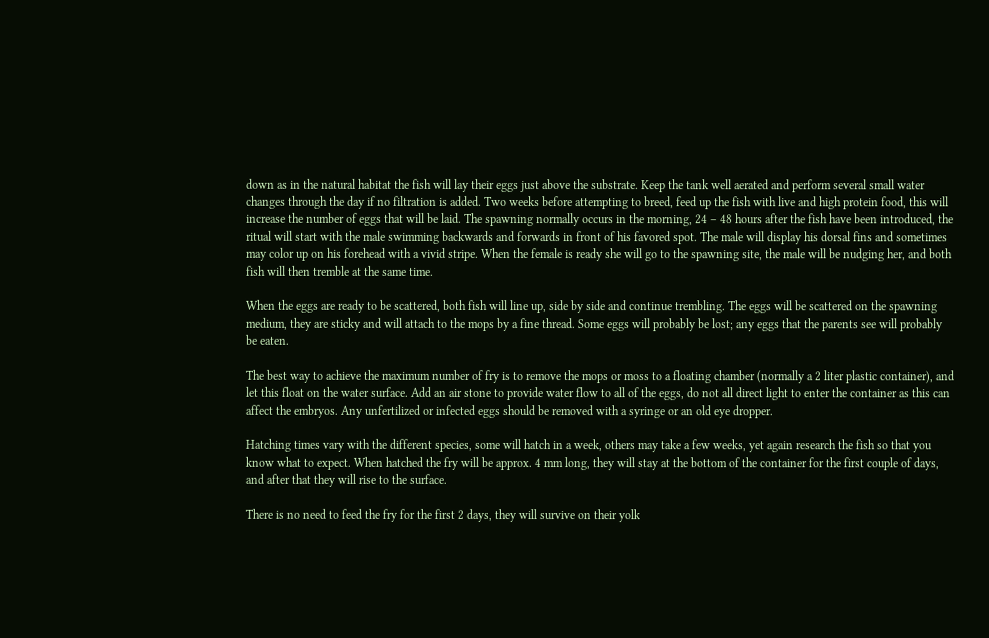down as in the natural habitat the fish will lay their eggs just above the substrate. Keep the tank well aerated and perform several small water changes through the day if no filtration is added. Two weeks before attempting to breed, feed up the fish with live and high protein food, this will increase the number of eggs that will be laid. The spawning normally occurs in the morning, 24 – 48 hours after the fish have been introduced, the ritual will start with the male swimming backwards and forwards in front of his favored spot. The male will display his dorsal fins and sometimes may color up on his forehead with a vivid stripe. When the female is ready she will go to the spawning site, the male will be nudging her, and both fish will then tremble at the same time.

When the eggs are ready to be scattered, both fish will line up, side by side and continue trembling. The eggs will be scattered on the spawning medium, they are sticky and will attach to the mops by a fine thread. Some eggs will probably be lost; any eggs that the parents see will probably be eaten.

The best way to achieve the maximum number of fry is to remove the mops or moss to a floating chamber (normally a 2 liter plastic container), and let this float on the water surface. Add an air stone to provide water flow to all of the eggs, do not all direct light to enter the container as this can affect the embryos. Any unfertilized or infected eggs should be removed with a syringe or an old eye dropper.

Hatching times vary with the different species, some will hatch in a week, others may take a few weeks, yet again research the fish so that you know what to expect. When hatched the fry will be approx. 4 mm long, they will stay at the bottom of the container for the first couple of days, and after that they will rise to the surface.

There is no need to feed the fry for the first 2 days, they will survive on their yolk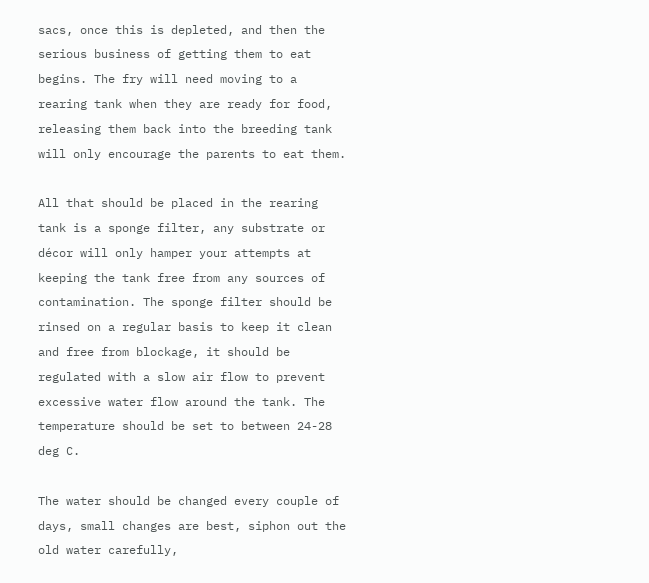sacs, once this is depleted, and then the serious business of getting them to eat begins. The fry will need moving to a rearing tank when they are ready for food, releasing them back into the breeding tank will only encourage the parents to eat them.

All that should be placed in the rearing tank is a sponge filter, any substrate or décor will only hamper your attempts at keeping the tank free from any sources of contamination. The sponge filter should be rinsed on a regular basis to keep it clean and free from blockage, it should be regulated with a slow air flow to prevent excessive water flow around the tank. The temperature should be set to between 24-28 deg C.

The water should be changed every couple of days, small changes are best, siphon out the old water carefully,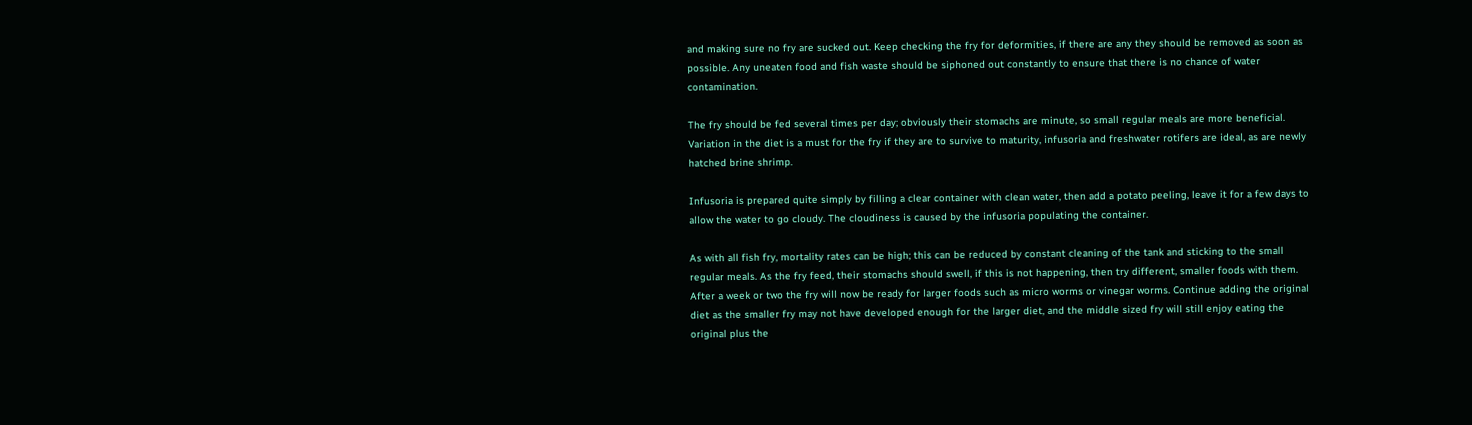and making sure no fry are sucked out. Keep checking the fry for deformities, if there are any they should be removed as soon as possible. Any uneaten food and fish waste should be siphoned out constantly to ensure that there is no chance of water contamination.

The fry should be fed several times per day; obviously their stomachs are minute, so small regular meals are more beneficial. Variation in the diet is a must for the fry if they are to survive to maturity, infusoria and freshwater rotifers are ideal, as are newly hatched brine shrimp.

Infusoria is prepared quite simply by filling a clear container with clean water, then add a potato peeling, leave it for a few days to allow the water to go cloudy. The cloudiness is caused by the infusoria populating the container.

As with all fish fry, mortality rates can be high; this can be reduced by constant cleaning of the tank and sticking to the small regular meals. As the fry feed, their stomachs should swell, if this is not happening, then try different, smaller foods with them. After a week or two the fry will now be ready for larger foods such as micro worms or vinegar worms. Continue adding the original diet as the smaller fry may not have developed enough for the larger diet, and the middle sized fry will still enjoy eating the original plus the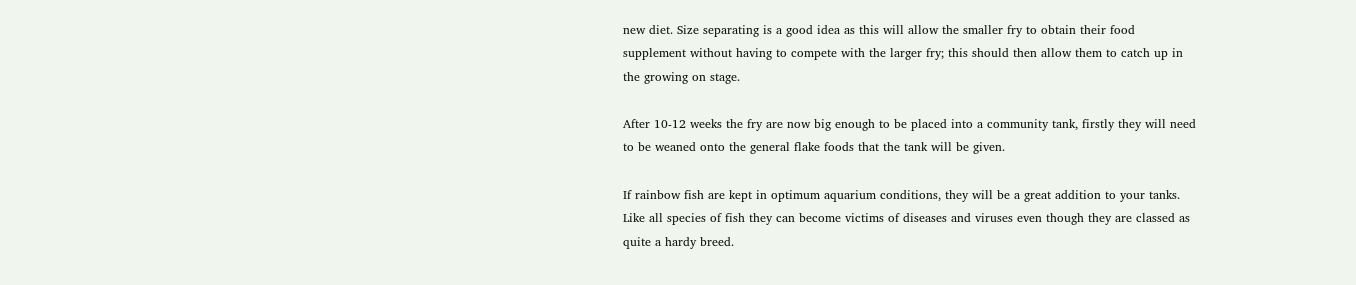new diet. Size separating is a good idea as this will allow the smaller fry to obtain their food supplement without having to compete with the larger fry; this should then allow them to catch up in the growing on stage.

After 10-12 weeks the fry are now big enough to be placed into a community tank, firstly they will need to be weaned onto the general flake foods that the tank will be given.

If rainbow fish are kept in optimum aquarium conditions, they will be a great addition to your tanks. Like all species of fish they can become victims of diseases and viruses even though they are classed as quite a hardy breed.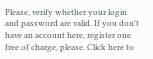Please, verify whether your login and password are valid. If you don't have an account here, register one free of charge, please. Click here to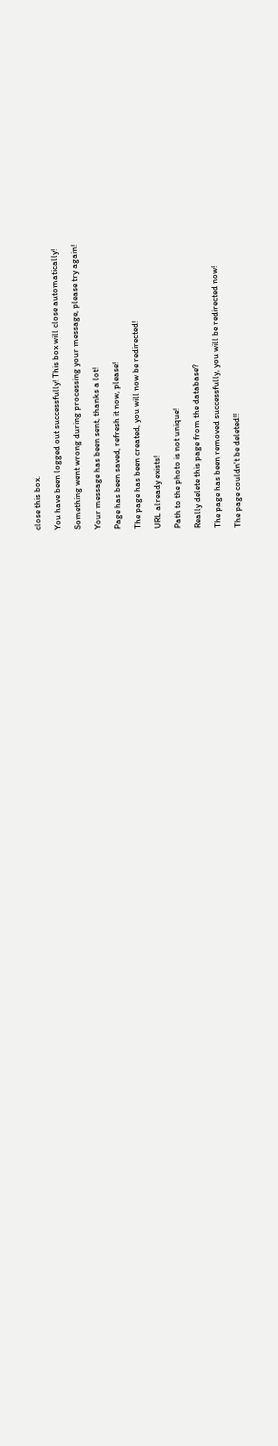close this box.

You have been logged out successfully! This box will close automatically!

Something went wrong during processing your message, please try again!

Your message has been sent, thanks a lot!

Page has been saved, refresh it now, please!

The page has been created, you will now be redirected!

URL already exists!

Path to the photo is not unique!

Really delete this page from the database?

The page has been removed successfully, you will be redirected now!

The page couldn't be deleted!!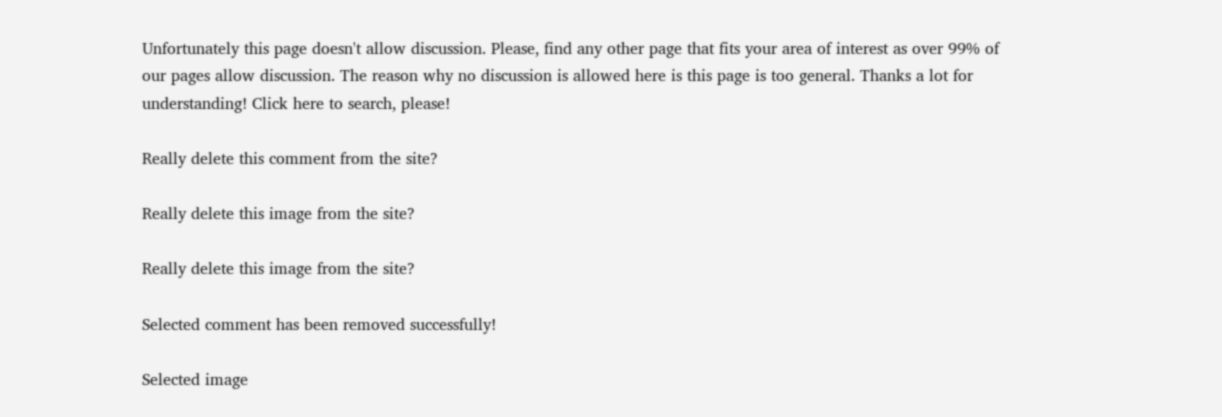Unfortunately this page doesn't allow discussion. Please, find any other page that fits your area of interest as over 99% of our pages allow discussion. The reason why no discussion is allowed here is this page is too general. Thanks a lot for understanding! Click here to search, please!

Really delete this comment from the site?

Really delete this image from the site?

Really delete this image from the site?

Selected comment has been removed successfully!

Selected image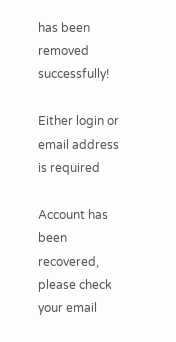has been removed successfully!

Either login or email address is required

Account has been recovered, please check your email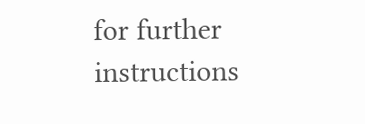for further instructions